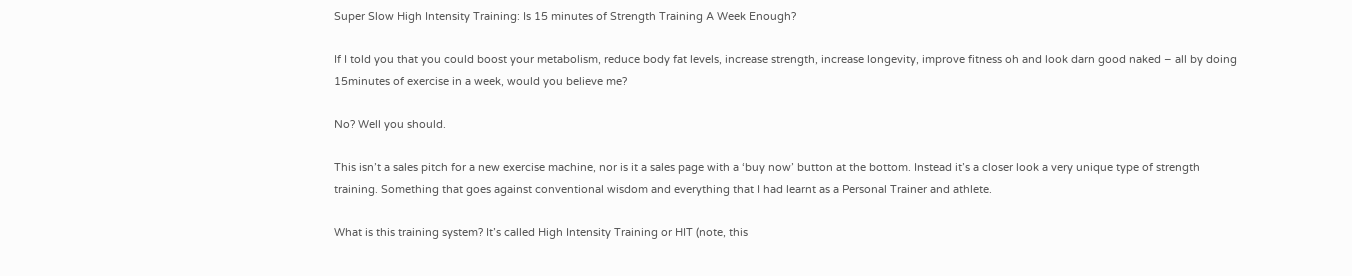Super Slow High Intensity Training: Is 15 minutes of Strength Training A Week Enough?

If I told you that you could boost your metabolism, reduce body fat levels, increase strength, increase longevity, improve fitness oh and look darn good naked – all by doing 15minutes of exercise in a week, would you believe me?

No? Well you should.

This isn’t a sales pitch for a new exercise machine, nor is it a sales page with a ‘buy now’ button at the bottom. Instead it’s a closer look a very unique type of strength training. Something that goes against conventional wisdom and everything that I had learnt as a Personal Trainer and athlete.

What is this training system? It’s called High Intensity Training or HIT (note, this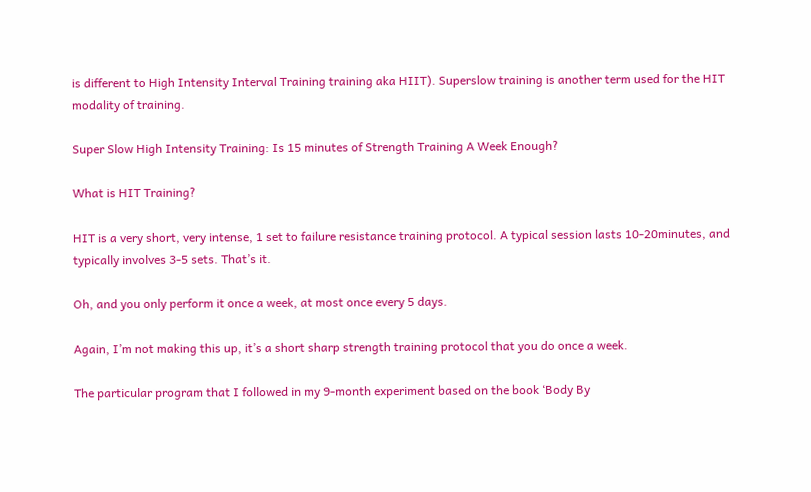is different to High Intensity Interval Training training aka HIIT). Superslow training is another term used for the HIT modality of training.

Super Slow High Intensity Training: Is 15 minutes of Strength Training A Week Enough?

What is HIT Training?

HIT is a very short, very intense, 1 set to failure resistance training protocol. A typical session lasts 10-20minutes, and typically involves 3-5 sets. That’s it.

Oh, and you only perform it once a week, at most once every 5 days.

Again, I’m not making this up, it’s a short sharp strength training protocol that you do once a week.

The particular program that I followed in my 9-month experiment based on the book ‘Body By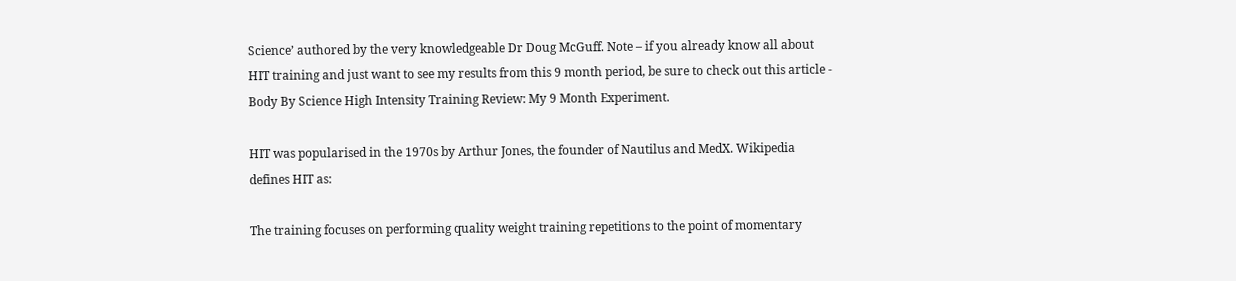Science’ authored by the very knowledgeable Dr Doug McGuff. Note – if you already know all about HIT training and just want to see my results from this 9 month period, be sure to check out this article - Body By Science High Intensity Training Review: My 9 Month Experiment.

HIT was popularised in the 1970s by Arthur Jones, the founder of Nautilus and MedX. Wikipedia defines HIT as:

The training focuses on performing quality weight training repetitions to the point of momentary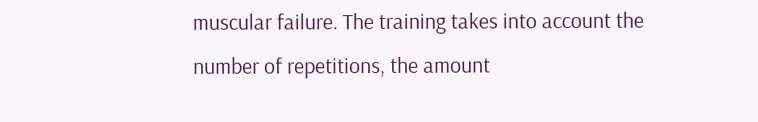muscular failure. The training takes into account the number of repetitions, the amount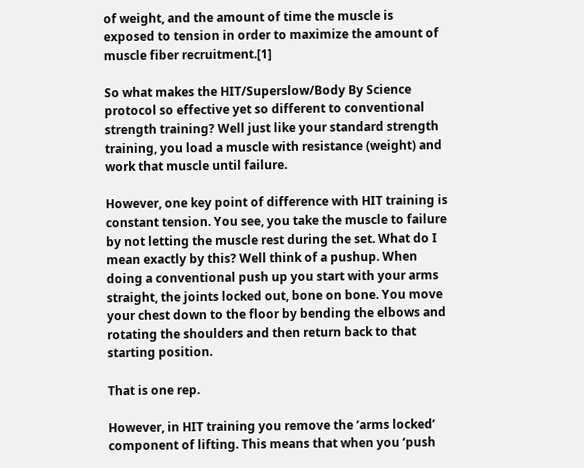of weight, and the amount of time the muscle is exposed to tension in order to maximize the amount of muscle fiber recruitment.[1]

So what makes the HIT/Superslow/Body By Science protocol so effective yet so different to conventional strength training? Well just like your standard strength training, you load a muscle with resistance (weight) and work that muscle until failure.

However, one key point of difference with HIT training is constant tension. You see, you take the muscle to failure by not letting the muscle rest during the set. What do I mean exactly by this? Well think of a pushup. When doing a conventional push up you start with your arms straight, the joints locked out, bone on bone. You move your chest down to the floor by bending the elbows and rotating the shoulders and then return back to that starting position.

That is one rep.

However, in HIT training you remove the ‘arms locked’ component of lifting. This means that when you ‘push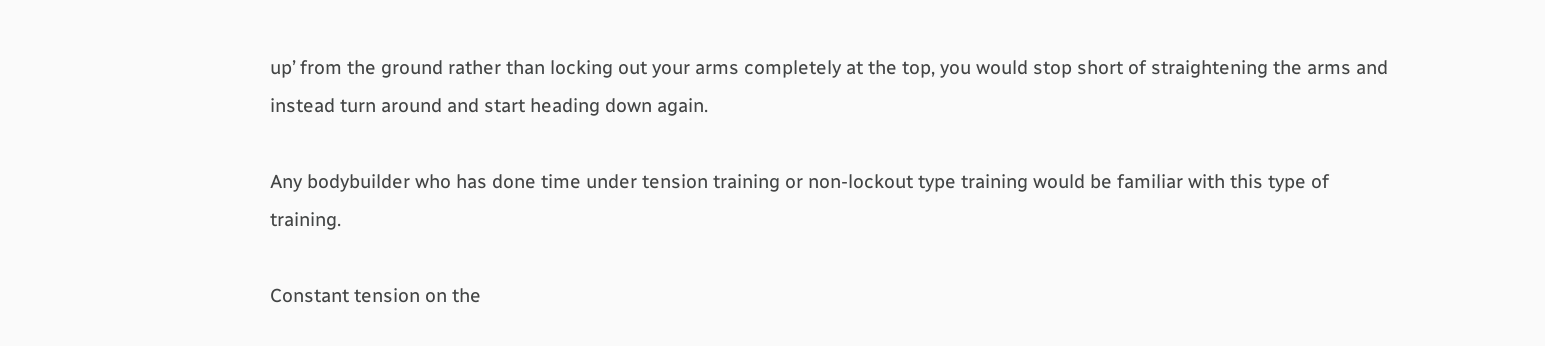up’ from the ground rather than locking out your arms completely at the top, you would stop short of straightening the arms and instead turn around and start heading down again.

Any bodybuilder who has done time under tension training or non-lockout type training would be familiar with this type of training.

Constant tension on the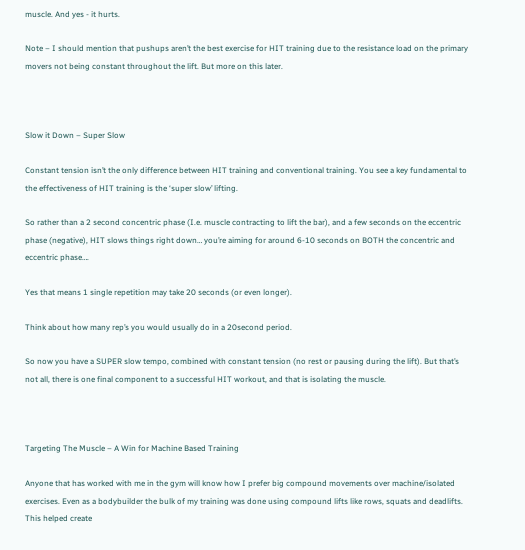muscle. And yes - it hurts.

Note – I should mention that pushups aren’t the best exercise for HIT training due to the resistance load on the primary movers not being constant throughout the lift. But more on this later.



Slow it Down – Super Slow

Constant tension isn’t the only difference between HIT training and conventional training. You see a key fundamental to the effectiveness of HIT training is the ‘super slow’ lifting.

So rather than a 2 second concentric phase (I.e. muscle contracting to lift the bar), and a few seconds on the eccentric phase (negative), HIT slows things right down… you’re aiming for around 6-10 seconds on BOTH the concentric and eccentric phase….

Yes that means 1 single repetition may take 20 seconds (or even longer).

Think about how many rep’s you would usually do in a 20second period.

So now you have a SUPER slow tempo, combined with constant tension (no rest or pausing during the lift). But that’s not all, there is one final component to a successful HIT workout, and that is isolating the muscle.



Targeting The Muscle – A Win for Machine Based Training

Anyone that has worked with me in the gym will know how I prefer big compound movements over machine/isolated exercises. Even as a bodybuilder the bulk of my training was done using compound lifts like rows, squats and deadlifts. This helped create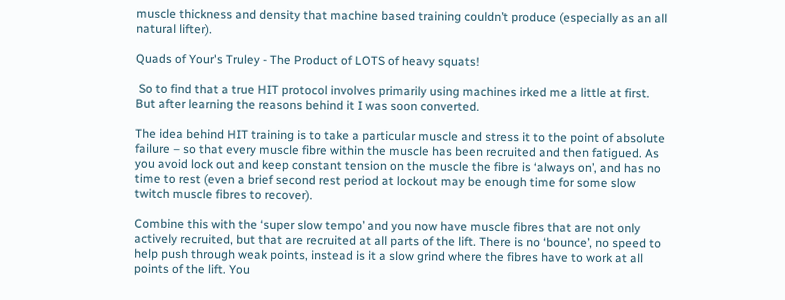muscle thickness and density that machine based training couldn’t produce (especially as an all natural lifter).

Quads of Your's Truley - The Product of LOTS of heavy squats!

 So to find that a true HIT protocol involves primarily using machines irked me a little at first. But after learning the reasons behind it I was soon converted.

The idea behind HIT training is to take a particular muscle and stress it to the point of absolute failure – so that every muscle fibre within the muscle has been recruited and then fatigued. As you avoid lock out and keep constant tension on the muscle the fibre is ‘always on’, and has no time to rest (even a brief second rest period at lockout may be enough time for some slow twitch muscle fibres to recover).

Combine this with the ‘super slow tempo’ and you now have muscle fibres that are not only actively recruited, but that are recruited at all parts of the lift. There is no ‘bounce’, no speed to help push through weak points, instead is it a slow grind where the fibres have to work at all points of the lift. You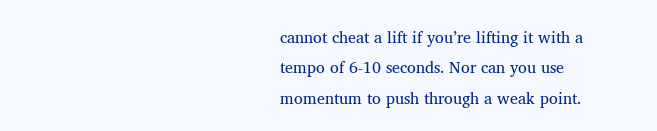cannot cheat a lift if you’re lifting it with a tempo of 6-10 seconds. Nor can you use momentum to push through a weak point.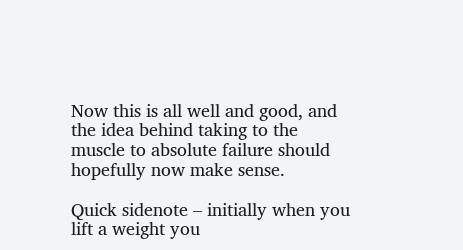Now this is all well and good, and the idea behind taking to the muscle to absolute failure should hopefully now make sense.

Quick sidenote – initially when you lift a weight you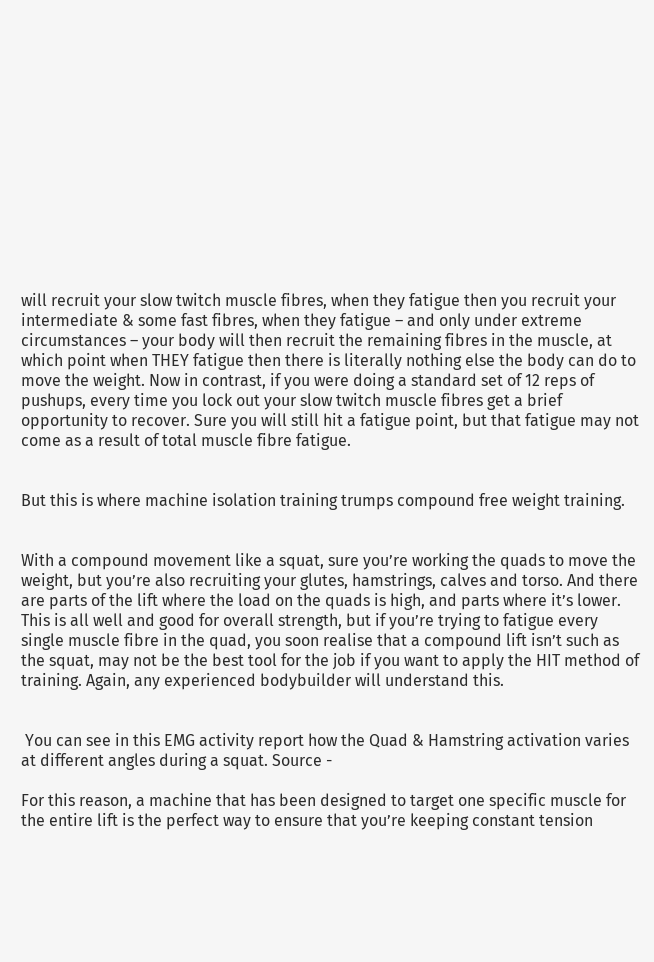will recruit your slow twitch muscle fibres, when they fatigue then you recruit your intermediate & some fast fibres, when they fatigue – and only under extreme circumstances – your body will then recruit the remaining fibres in the muscle, at which point when THEY fatigue then there is literally nothing else the body can do to move the weight. Now in contrast, if you were doing a standard set of 12 reps of pushups, every time you lock out your slow twitch muscle fibres get a brief opportunity to recover. Sure you will still hit a fatigue point, but that fatigue may not come as a result of total muscle fibre fatigue.


But this is where machine isolation training trumps compound free weight training.


With a compound movement like a squat, sure you’re working the quads to move the weight, but you’re also recruiting your glutes, hamstrings, calves and torso. And there are parts of the lift where the load on the quads is high, and parts where it’s lower. This is all well and good for overall strength, but if you’re trying to fatigue every single muscle fibre in the quad, you soon realise that a compound lift isn’t such as the squat, may not be the best tool for the job if you want to apply the HIT method of training. Again, any experienced bodybuilder will understand this.


 You can see in this EMG activity report how the Quad & Hamstring activation varies at different angles during a squat. Source -

For this reason, a machine that has been designed to target one specific muscle for the entire lift is the perfect way to ensure that you’re keeping constant tension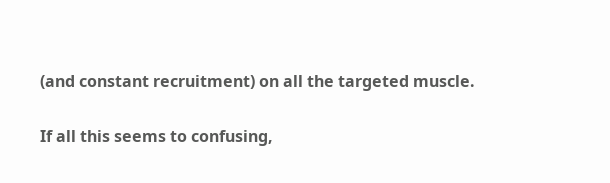(and constant recruitment) on all the targeted muscle.

If all this seems to confusing,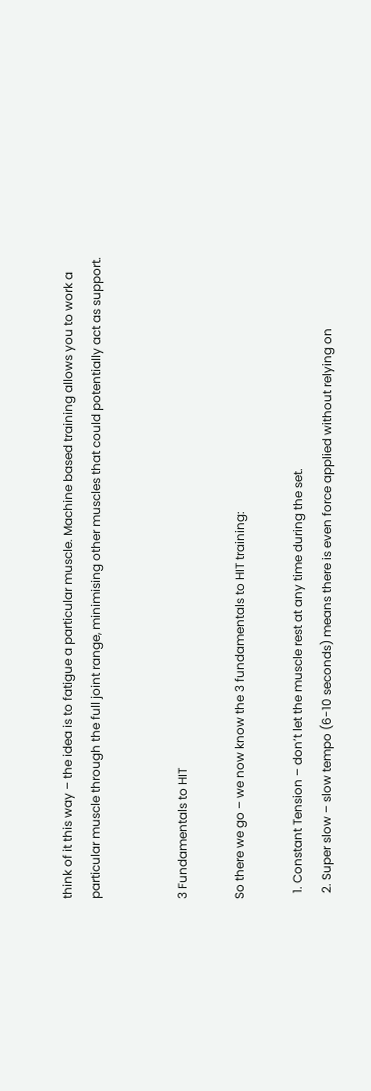think of it this way – the idea is to fatigue a particular muscle. Machine based training allows you to work a particular muscle through the full joint range, minimising other muscles that could potentially act as support.


3 Fundamentals to HIT

So there we go – we now know the 3 fundamentals to HIT training:

  1. Constant Tension – don’t let the muscle rest at any time during the set.
  2. Super slow – slow tempo (6-10 seconds) means there is even force applied without relying on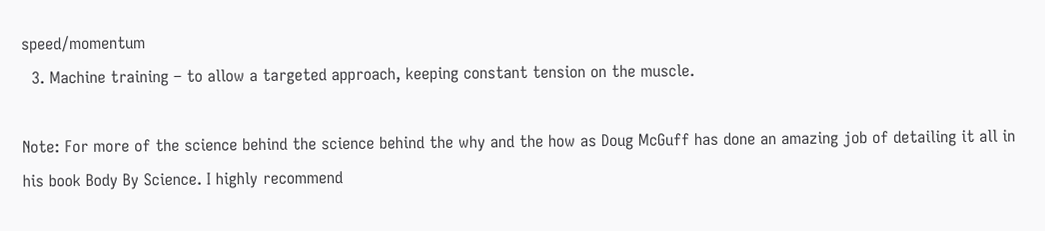speed/momentum
  3. Machine training – to allow a targeted approach, keeping constant tension on the muscle.

Note: For more of the science behind the science behind the why and the how as Doug McGuff has done an amazing job of detailing it all in his book Body By Science. I highly recommend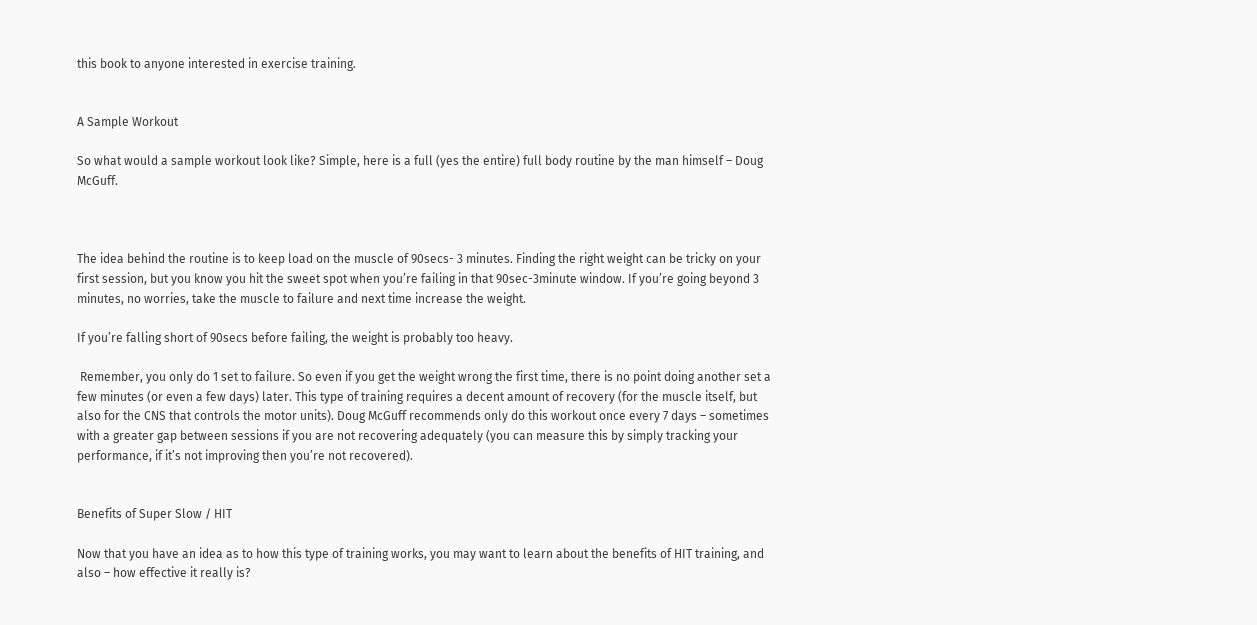this book to anyone interested in exercise training.


A Sample Workout

So what would a sample workout look like? Simple, here is a full (yes the entire) full body routine by the man himself – Doug McGuff.



The idea behind the routine is to keep load on the muscle of 90secs- 3 minutes. Finding the right weight can be tricky on your first session, but you know you hit the sweet spot when you’re failing in that 90sec-3minute window. If you’re going beyond 3 minutes, no worries, take the muscle to failure and next time increase the weight.

If you’re falling short of 90secs before failing, the weight is probably too heavy.

 Remember, you only do 1 set to failure. So even if you get the weight wrong the first time, there is no point doing another set a few minutes (or even a few days) later. This type of training requires a decent amount of recovery (for the muscle itself, but also for the CNS that controls the motor units). Doug McGuff recommends only do this workout once every 7 days – sometimes with a greater gap between sessions if you are not recovering adequately (you can measure this by simply tracking your performance, if it’s not improving then you’re not recovered).


Benefits of Super Slow / HIT

Now that you have an idea as to how this type of training works, you may want to learn about the benefits of HIT training, and also – how effective it really is?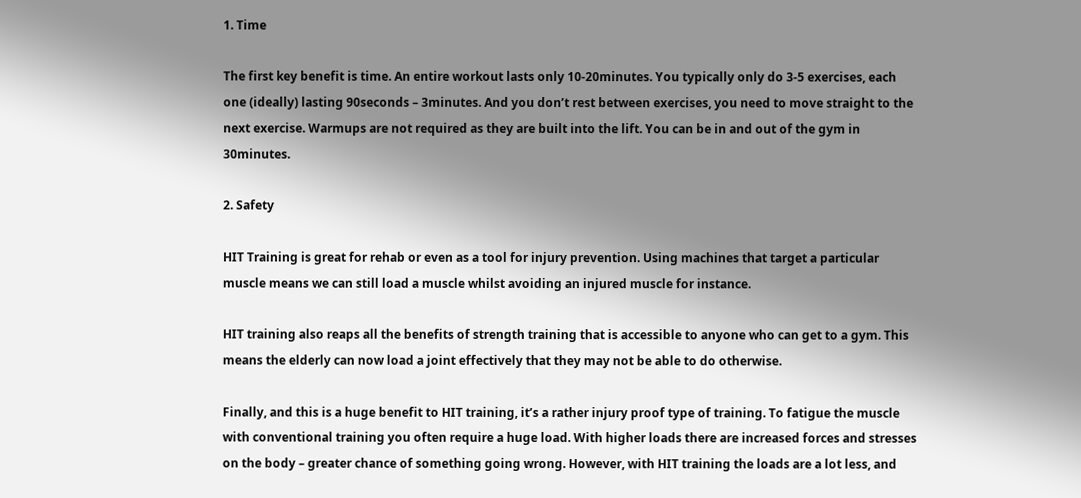1. Time

The first key benefit is time. An entire workout lasts only 10-20minutes. You typically only do 3-5 exercises, each one (ideally) lasting 90seconds – 3minutes. And you don’t rest between exercises, you need to move straight to the next exercise. Warmups are not required as they are built into the lift. You can be in and out of the gym in 30minutes.

2. Safety

HIT Training is great for rehab or even as a tool for injury prevention. Using machines that target a particular muscle means we can still load a muscle whilst avoiding an injured muscle for instance.

HIT training also reaps all the benefits of strength training that is accessible to anyone who can get to a gym. This means the elderly can now load a joint effectively that they may not be able to do otherwise.

Finally, and this is a huge benefit to HIT training, it’s a rather injury proof type of training. To fatigue the muscle with conventional training you often require a huge load. With higher loads there are increased forces and stresses on the body – greater chance of something going wrong. However, with HIT training the loads are a lot less, and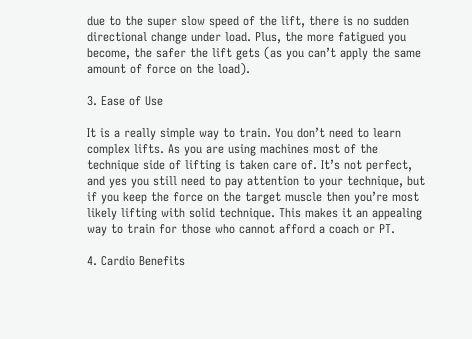due to the super slow speed of the lift, there is no sudden directional change under load. Plus, the more fatigued you become, the safer the lift gets (as you can’t apply the same amount of force on the load).

3. Ease of Use

It is a really simple way to train. You don’t need to learn complex lifts. As you are using machines most of the technique side of lifting is taken care of. It’s not perfect, and yes you still need to pay attention to your technique, but if you keep the force on the target muscle then you’re most likely lifting with solid technique. This makes it an appealing way to train for those who cannot afford a coach or PT.

4. Cardio Benefits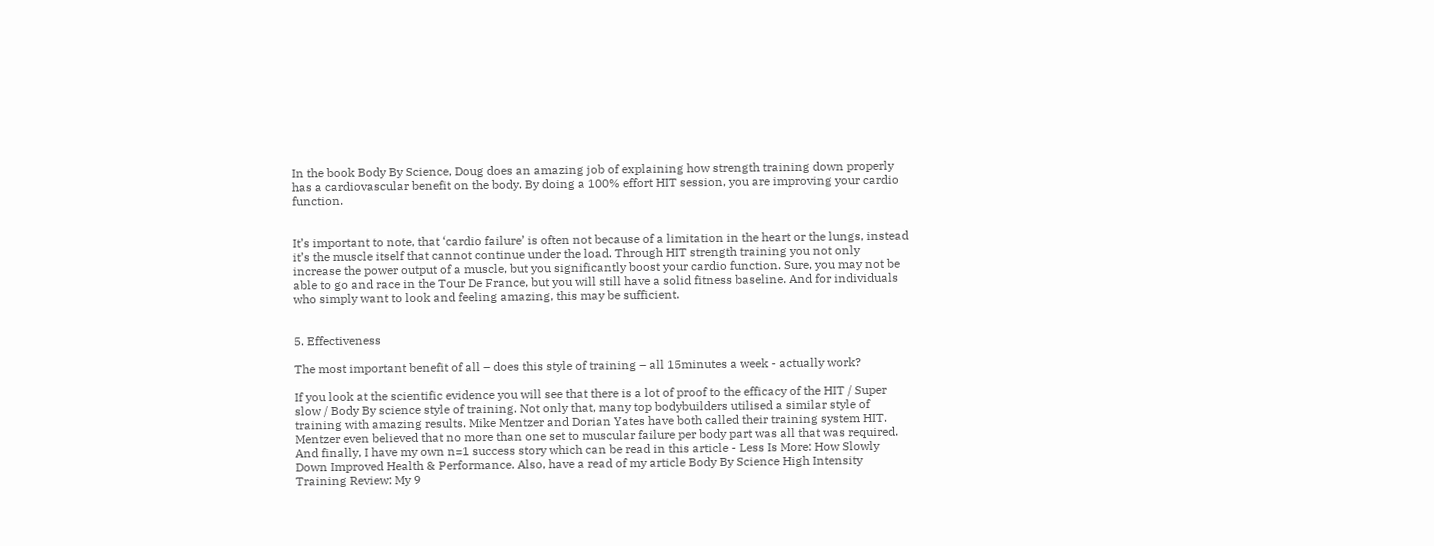In the book Body By Science, Doug does an amazing job of explaining how strength training down properly has a cardiovascular benefit on the body. By doing a 100% effort HIT session, you are improving your cardio function.


It’s important to note, that ‘cardio failure’ is often not because of a limitation in the heart or the lungs, instead it’s the muscle itself that cannot continue under the load. Through HIT strength training you not only increase the power output of a muscle, but you significantly boost your cardio function. Sure, you may not be able to go and race in the Tour De France, but you will still have a solid fitness baseline. And for individuals who simply want to look and feeling amazing, this may be sufficient.


5. Effectiveness

The most important benefit of all – does this style of training – all 15minutes a week - actually work?

If you look at the scientific evidence you will see that there is a lot of proof to the efficacy of the HIT / Super slow / Body By science style of training. Not only that, many top bodybuilders utilised a similar style of training with amazing results. Mike Mentzer and Dorian Yates have both called their training system HIT. Mentzer even believed that no more than one set to muscular failure per body part was all that was required. And finally, I have my own n=1 success story which can be read in this article - Less Is More: How Slowly Down Improved Health & Performance. Also, have a read of my article Body By Science High Intensity Training Review: My 9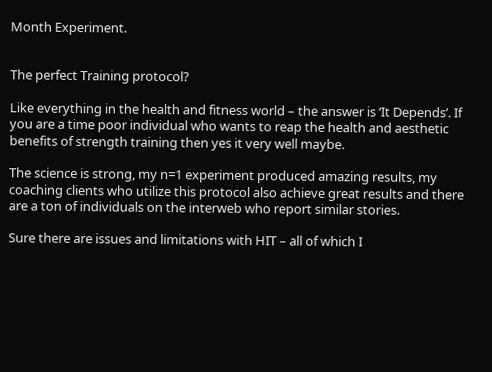Month Experiment.


The perfect Training protocol?

Like everything in the health and fitness world – the answer is ‘It Depends’. If you are a time poor individual who wants to reap the health and aesthetic benefits of strength training then yes it very well maybe.

The science is strong, my n=1 experiment produced amazing results, my coaching clients who utilize this protocol also achieve great results and there are a ton of individuals on the interweb who report similar stories.

Sure there are issues and limitations with HIT – all of which I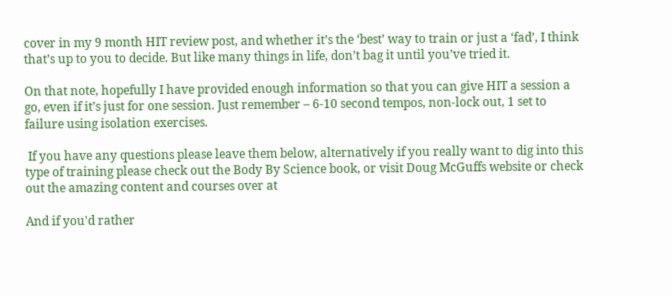cover in my 9 month HIT review post, and whether it’s the ‘best’ way to train or just a ‘fad’, I think that’s up to you to decide. But like many things in life, don’t bag it until you’ve tried it.

On that note, hopefully I have provided enough information so that you can give HIT a session a go, even if it’s just for one session. Just remember – 6-10 second tempos, non-lock out, 1 set to failure using isolation exercises.

 If you have any questions please leave them below, alternatively if you really want to dig into this type of training please check out the Body By Science book, or visit Doug McGuffs website or check out the amazing content and courses over at

And if you'd rather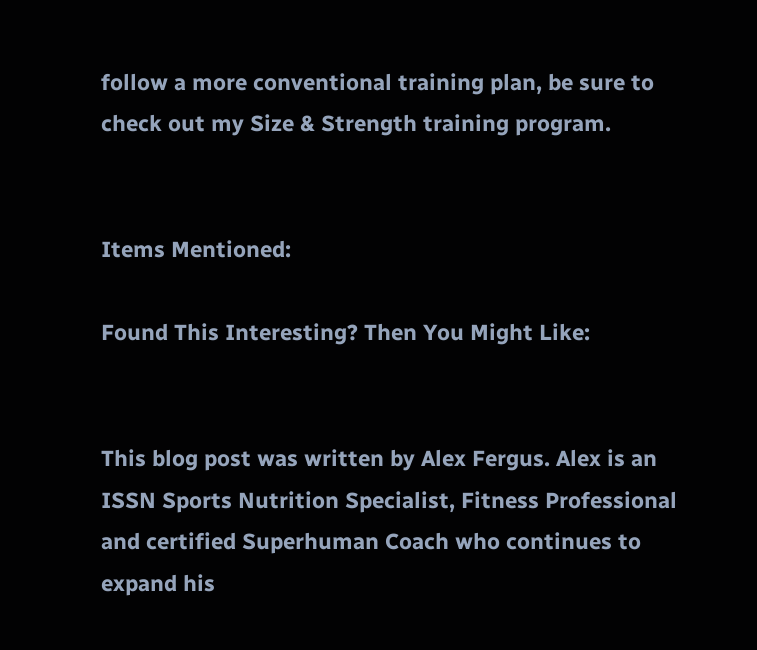follow a more conventional training plan, be sure to check out my Size & Strength training program.


Items Mentioned:

Found This Interesting? Then You Might Like:


This blog post was written by Alex Fergus. Alex is an ISSN Sports Nutrition Specialist, Fitness Professional and certified Superhuman Coach who continues to expand his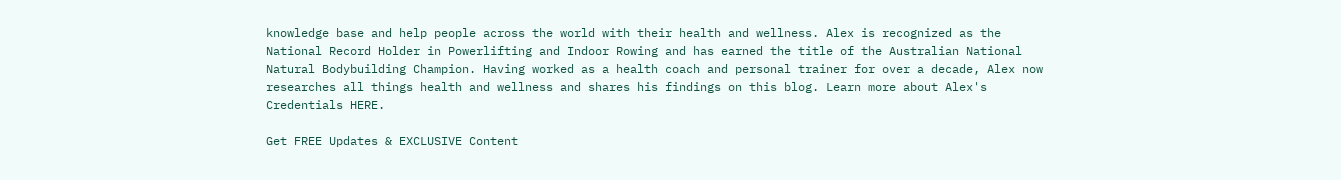knowledge base and help people across the world with their health and wellness. Alex is recognized as the National Record Holder in Powerlifting and Indoor Rowing and has earned the title of the Australian National Natural Bodybuilding Champion. Having worked as a health coach and personal trainer for over a decade, Alex now researches all things health and wellness and shares his findings on this blog. Learn more about Alex's Credentials HERE.

Get FREE Updates & EXCLUSIVE Content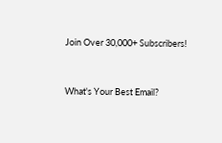Join Over 30,000+ Subscribers!


What's Your Best Email?